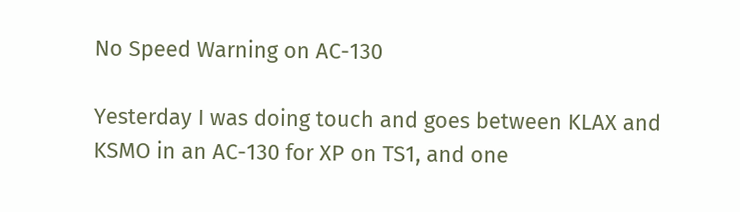No Speed Warning on AC-130

Yesterday I was doing touch and goes between KLAX and KSMO in an AC-130 for XP on TS1, and one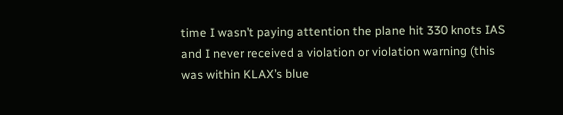time I wasn’t paying attention the plane hit 330 knots IAS and I never received a violation or violation warning (this was within KLAX’s blue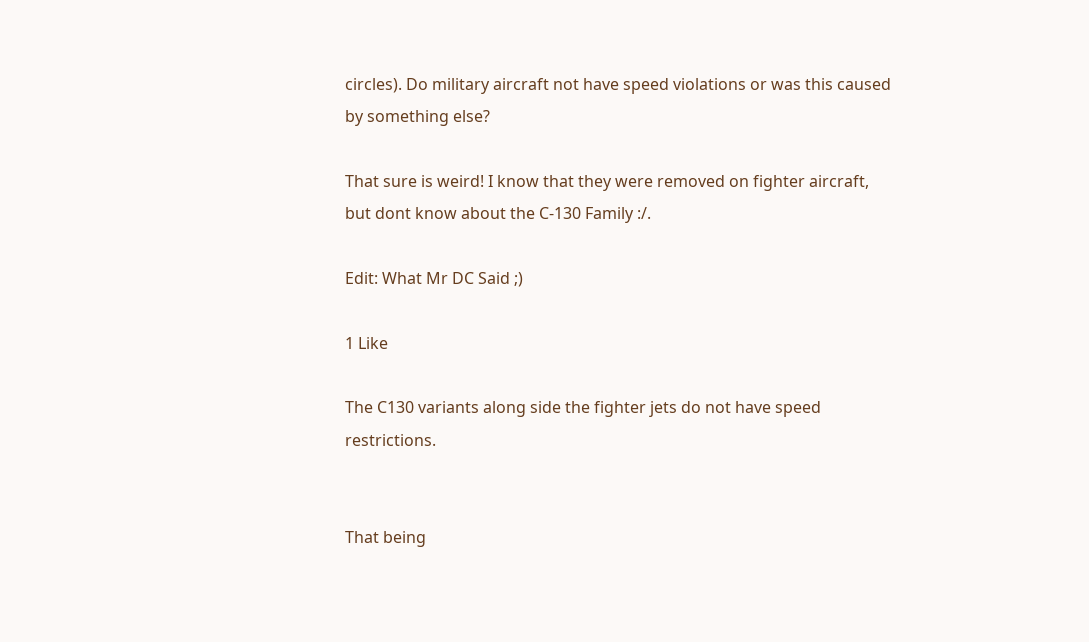circles). Do military aircraft not have speed violations or was this caused by something else?

That sure is weird! I know that they were removed on fighter aircraft, but dont know about the C-130 Family :/.

Edit: What Mr DC Said ;)

1 Like

The C130 variants along side the fighter jets do not have speed restrictions.


That being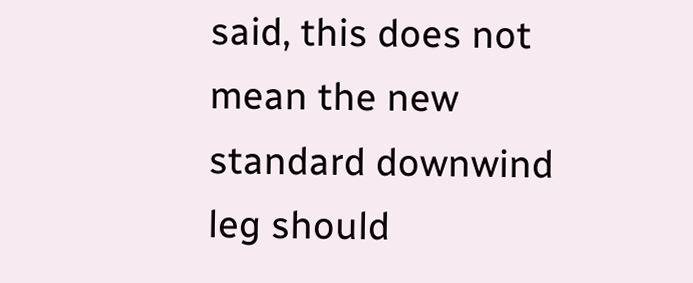said, this does not mean the new standard downwind leg should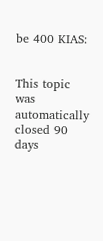be 400 KIAS:


This topic was automatically closed 90 days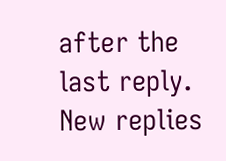after the last reply. New replies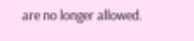are no longer allowed.